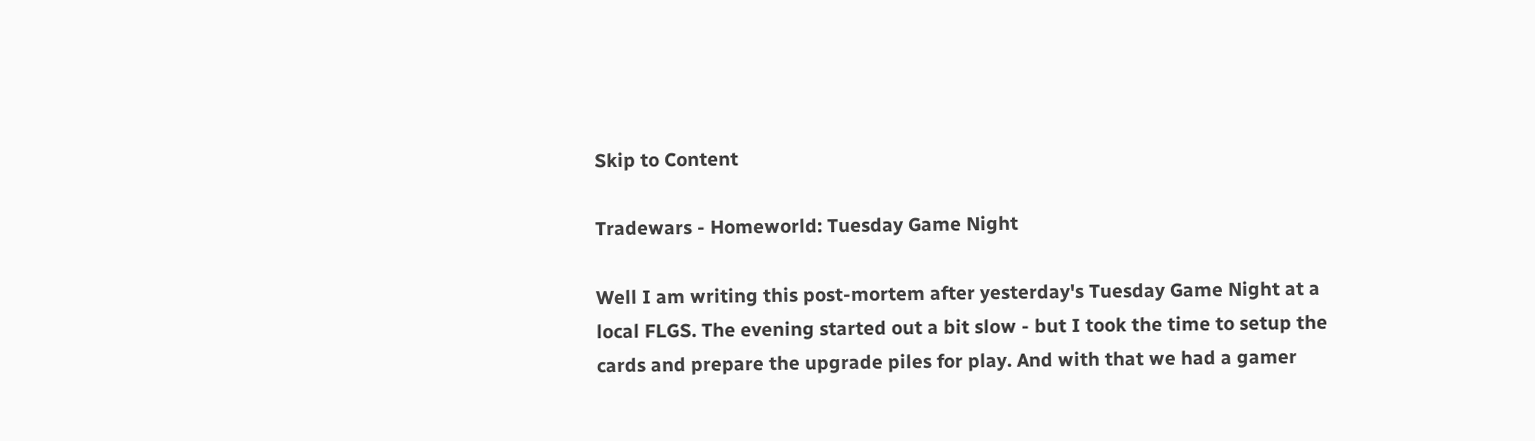Skip to Content

Tradewars - Homeworld: Tuesday Game Night

Well I am writing this post-mortem after yesterday's Tuesday Game Night at a local FLGS. The evening started out a bit slow - but I took the time to setup the cards and prepare the upgrade piles for play. And with that we had a gamer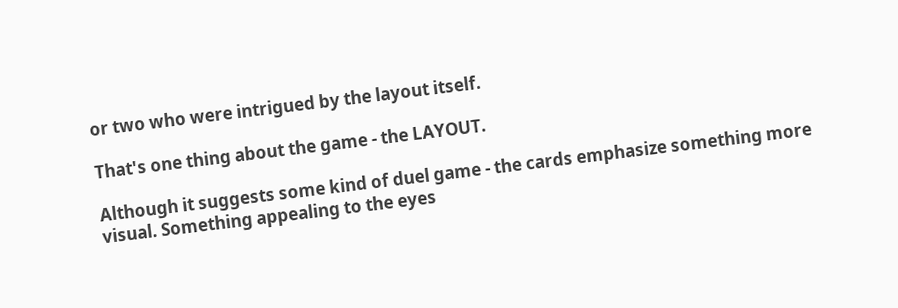or two who were intrigued by the layout itself.

That's one thing about the game - the LAYOUT.

Although it suggests some kind of duel game - the cards emphasize something more visual. Something appealing to the eyes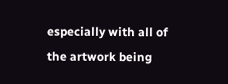especially with all of the artwork being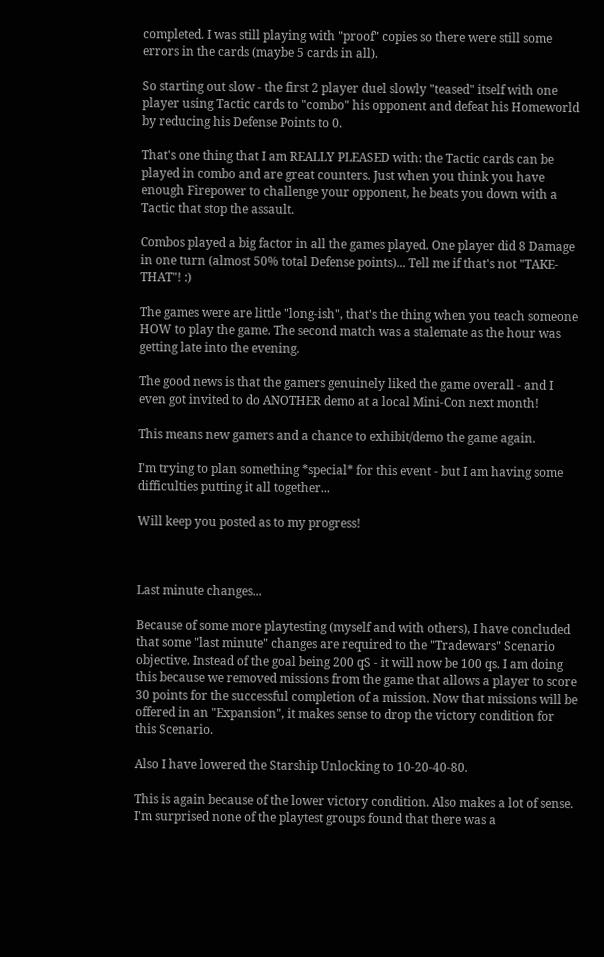completed. I was still playing with "proof" copies so there were still some errors in the cards (maybe 5 cards in all).

So starting out slow - the first 2 player duel slowly "teased" itself with one player using Tactic cards to "combo" his opponent and defeat his Homeworld by reducing his Defense Points to 0.

That's one thing that I am REALLY PLEASED with: the Tactic cards can be played in combo and are great counters. Just when you think you have enough Firepower to challenge your opponent, he beats you down with a Tactic that stop the assault.

Combos played a big factor in all the games played. One player did 8 Damage in one turn (almost 50% total Defense points)... Tell me if that's not "TAKE-THAT"! :)

The games were are little "long-ish", that's the thing when you teach someone HOW to play the game. The second match was a stalemate as the hour was getting late into the evening.

The good news is that the gamers genuinely liked the game overall - and I even got invited to do ANOTHER demo at a local Mini-Con next month!

This means new gamers and a chance to exhibit/demo the game again.

I'm trying to plan something *special* for this event - but I am having some difficulties putting it all together...

Will keep you posted as to my progress!



Last minute changes...

Because of some more playtesting (myself and with others), I have concluded that some "last minute" changes are required to the "Tradewars" Scenario objective. Instead of the goal being 200 qS - it will now be 100 qs. I am doing this because we removed missions from the game that allows a player to score 30 points for the successful completion of a mission. Now that missions will be offered in an "Expansion", it makes sense to drop the victory condition for this Scenario.

Also I have lowered the Starship Unlocking to 10-20-40-80.

This is again because of the lower victory condition. Also makes a lot of sense. I'm surprised none of the playtest groups found that there was a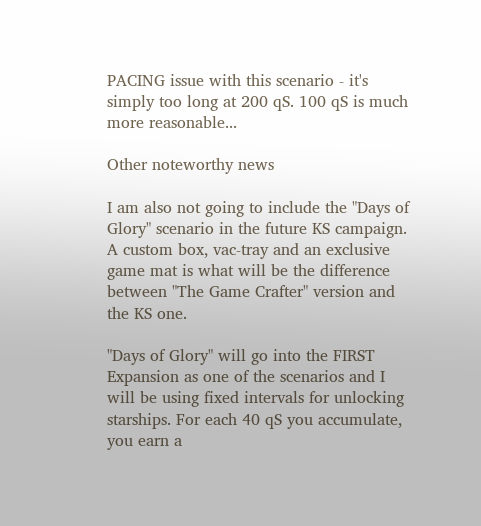PACING issue with this scenario - it's simply too long at 200 qS. 100 qS is much more reasonable...

Other noteworthy news

I am also not going to include the "Days of Glory" scenario in the future KS campaign. A custom box, vac-tray and an exclusive game mat is what will be the difference between "The Game Crafter" version and the KS one.

"Days of Glory" will go into the FIRST Expansion as one of the scenarios and I will be using fixed intervals for unlocking starships. For each 40 qS you accumulate, you earn a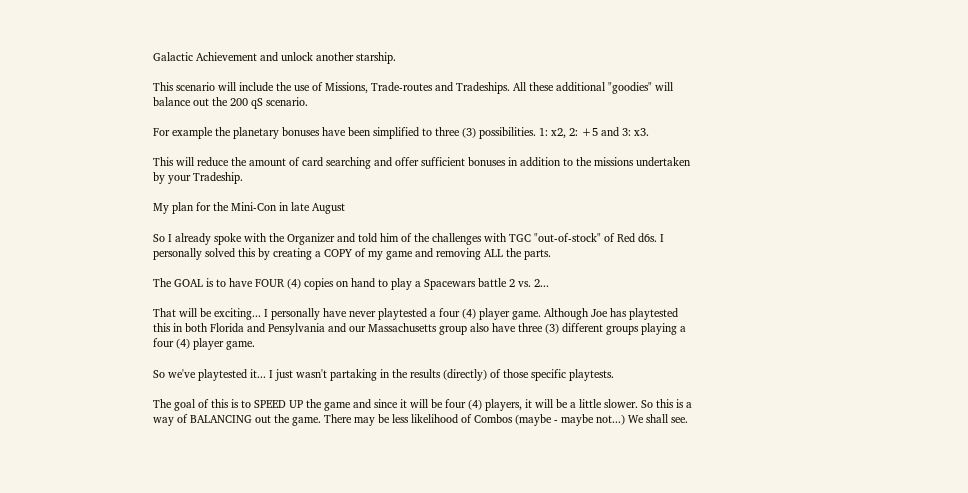Galactic Achievement and unlock another starship.

This scenario will include the use of Missions, Trade-routes and Tradeships. All these additional "goodies" will balance out the 200 qS scenario.

For example the planetary bonuses have been simplified to three (3) possibilities. 1: x2, 2: +5 and 3: x3.

This will reduce the amount of card searching and offer sufficient bonuses in addition to the missions undertaken by your Tradeship.

My plan for the Mini-Con in late August

So I already spoke with the Organizer and told him of the challenges with TGC "out-of-stock" of Red d6s. I personally solved this by creating a COPY of my game and removing ALL the parts.

The GOAL is to have FOUR (4) copies on hand to play a Spacewars battle 2 vs. 2...

That will be exciting... I personally have never playtested a four (4) player game. Although Joe has playtested this in both Florida and Pensylvania and our Massachusetts group also have three (3) different groups playing a four (4) player game.

So we've playtested it... I just wasn't partaking in the results (directly) of those specific playtests.

The goal of this is to SPEED UP the game and since it will be four (4) players, it will be a little slower. So this is a way of BALANCING out the game. There may be less likelihood of Combos (maybe - maybe not...) We shall see.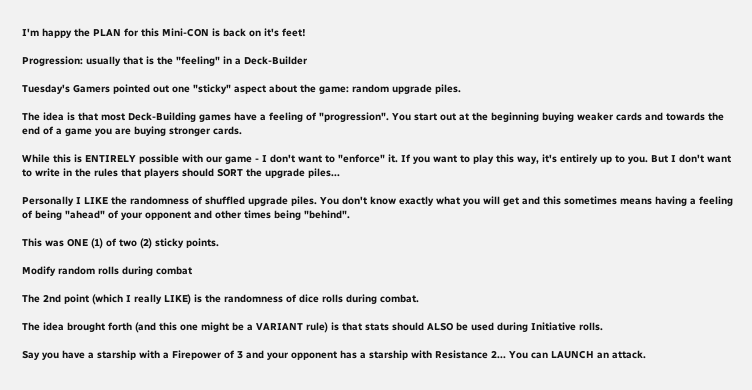I'm happy the PLAN for this Mini-CON is back on it's feet!

Progression: usually that is the "feeling" in a Deck-Builder

Tuesday's Gamers pointed out one "sticky" aspect about the game: random upgrade piles.

The idea is that most Deck-Building games have a feeling of "progression". You start out at the beginning buying weaker cards and towards the end of a game you are buying stronger cards.

While this is ENTIRELY possible with our game - I don't want to "enforce" it. If you want to play this way, it's entirely up to you. But I don't want to write in the rules that players should SORT the upgrade piles...

Personally I LIKE the randomness of shuffled upgrade piles. You don't know exactly what you will get and this sometimes means having a feeling of being "ahead" of your opponent and other times being "behind".

This was ONE (1) of two (2) sticky points.

Modify random rolls during combat

The 2nd point (which I really LIKE) is the randomness of dice rolls during combat.

The idea brought forth (and this one might be a VARIANT rule) is that stats should ALSO be used during Initiative rolls.

Say you have a starship with a Firepower of 3 and your opponent has a starship with Resistance 2... You can LAUNCH an attack.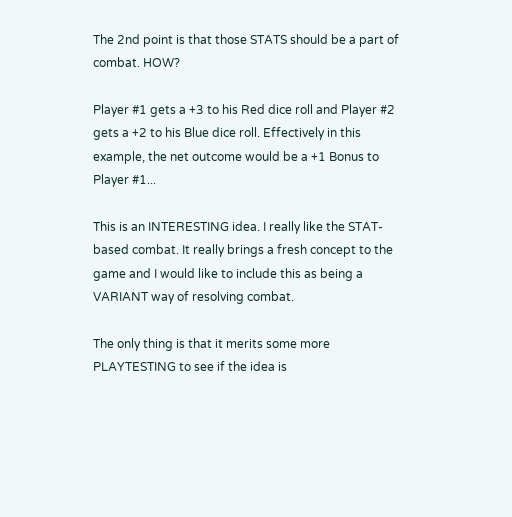The 2nd point is that those STATS should be a part of combat. HOW?

Player #1 gets a +3 to his Red dice roll and Player #2 gets a +2 to his Blue dice roll. Effectively in this example, the net outcome would be a +1 Bonus to Player #1...

This is an INTERESTING idea. I really like the STAT-based combat. It really brings a fresh concept to the game and I would like to include this as being a VARIANT way of resolving combat.

The only thing is that it merits some more PLAYTESTING to see if the idea is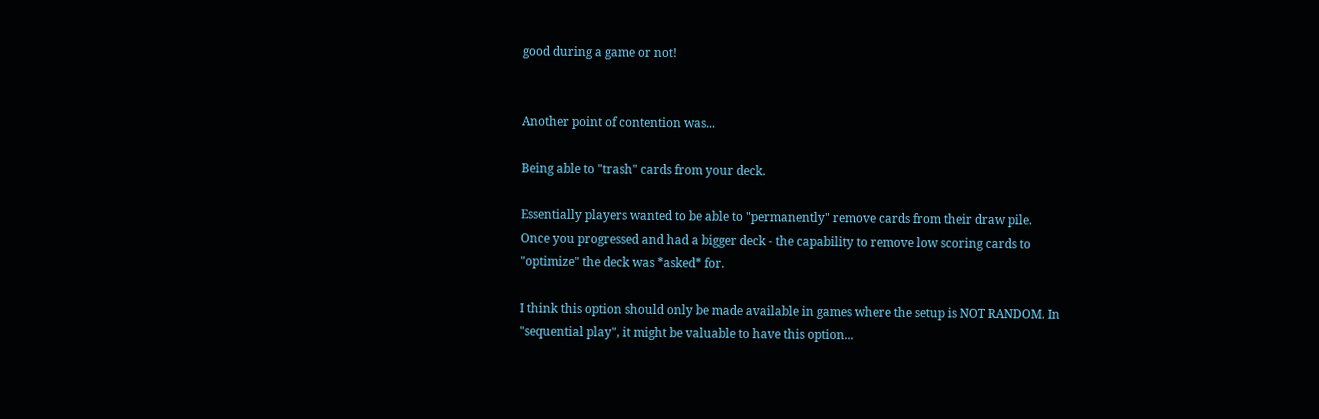good during a game or not!


Another point of contention was...

Being able to "trash" cards from your deck.

Essentially players wanted to be able to "permanently" remove cards from their draw pile. Once you progressed and had a bigger deck - the capability to remove low scoring cards to "optimize" the deck was *asked* for.

I think this option should only be made available in games where the setup is NOT RANDOM. In "sequential play", it might be valuable to have this option...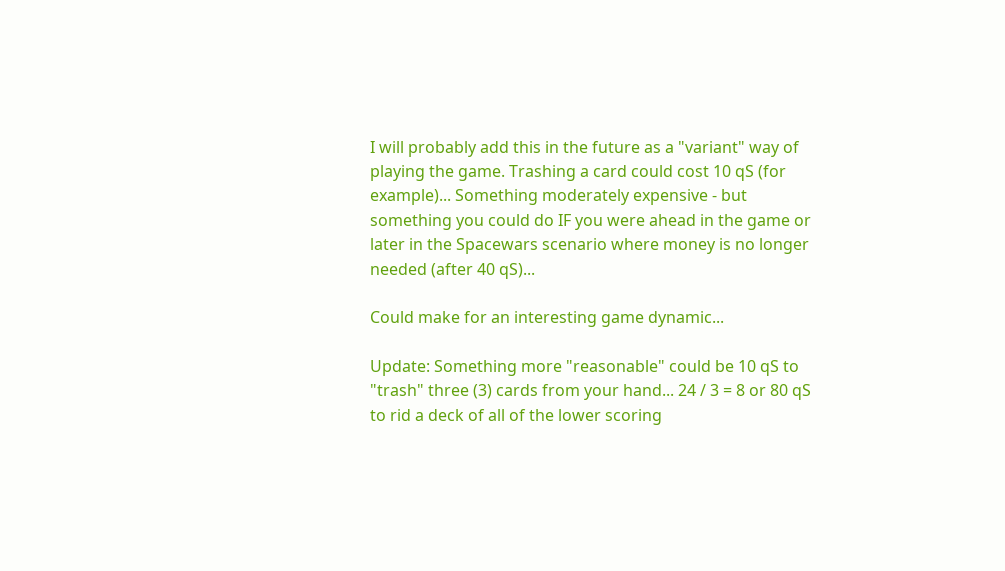I will probably add this in the future as a "variant" way of playing the game. Trashing a card could cost 10 qS (for example)... Something moderately expensive - but something you could do IF you were ahead in the game or later in the Spacewars scenario where money is no longer needed (after 40 qS)...

Could make for an interesting game dynamic...

Update: Something more "reasonable" could be 10 qS to "trash" three (3) cards from your hand... 24 / 3 = 8 or 80 qS to rid a deck of all of the lower scoring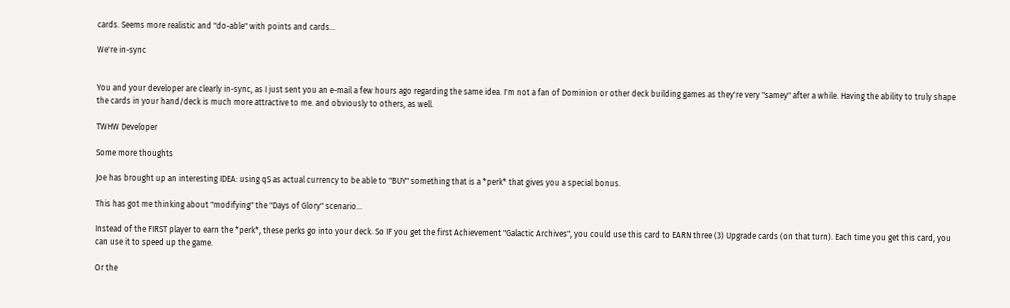cards. Seems more realistic and "do-able" with points and cards...

We're in-sync


You and your developer are clearly in-sync, as I just sent you an e-mail a few hours ago regarding the same idea. I'm not a fan of Dominion or other deck building games as they're very "samey" after a while. Having the ability to truly shape the cards in your hand/deck is much more attractive to me. and obviously to others, as well.

TWHW Developer

Some more thoughts

Joe has brought up an interesting IDEA: using qS as actual currency to be able to "BUY" something that is a *perk* that gives you a special bonus.

This has got me thinking about "modifying" the "Days of Glory" scenario...

Instead of the FIRST player to earn the *perk*, these perks go into your deck. So IF you get the first Achievement "Galactic Archives", you could use this card to EARN three (3) Upgrade cards (on that turn). Each time you get this card, you can use it to speed up the game.

Or the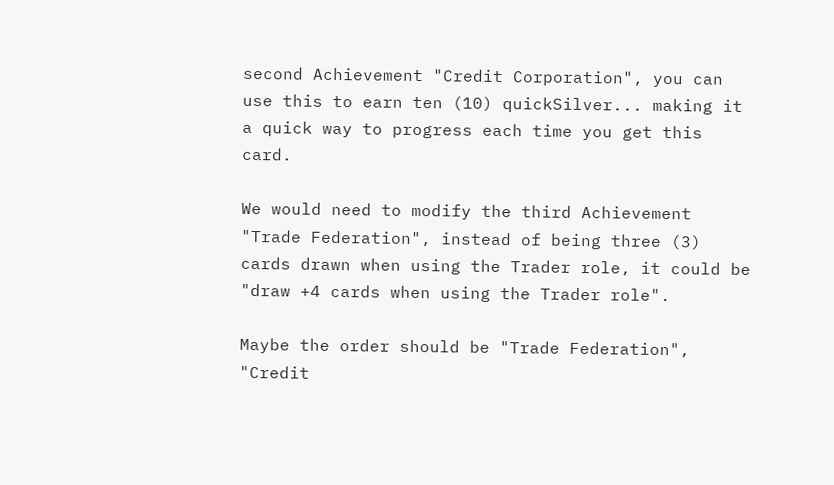second Achievement "Credit Corporation", you can use this to earn ten (10) quickSilver... making it a quick way to progress each time you get this card.

We would need to modify the third Achievement "Trade Federation", instead of being three (3) cards drawn when using the Trader role, it could be "draw +4 cards when using the Trader role".

Maybe the order should be "Trade Federation", "Credit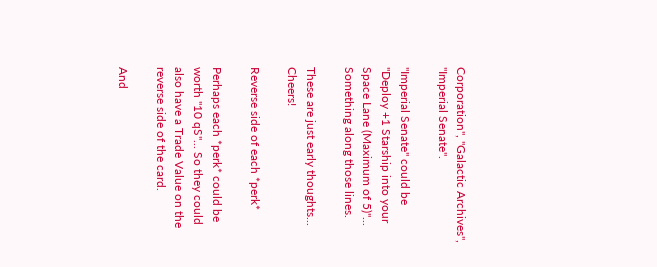Corporation", "Galactic Archives", "Imperial Senate".

"Imperial Senate" could be "Deploy +1 Starship into your Space Lane (Maximum of 5)"... Something along those lines.

These are just early thoughts... Cheers!

Reverse side of each *perk*

Perhaps each *perk* could be worth "10 qS"... So they could also have a Trade Value on the reverse side of the card.

And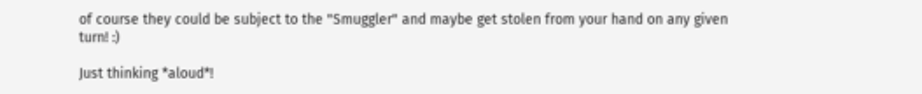of course they could be subject to the "Smuggler" and maybe get stolen from your hand on any given turn! :)

Just thinking *aloud*!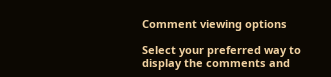Comment viewing options

Select your preferred way to display the comments and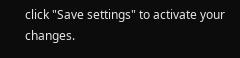click "Save settings" to activate your changes.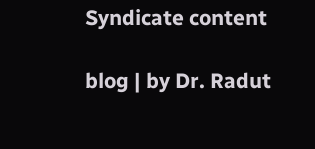Syndicate content

blog | by Dr. Radut